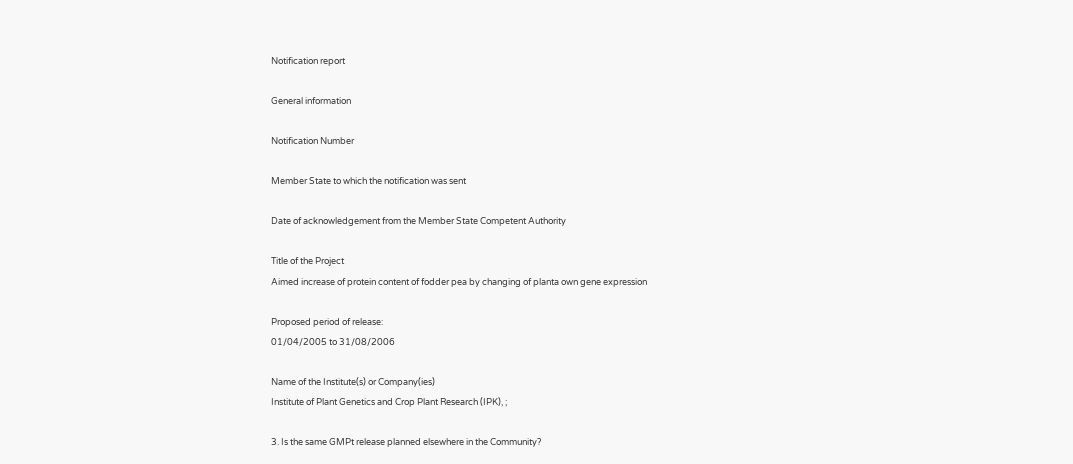Notification report

General information

Notification Number

Member State to which the notification was sent

Date of acknowledgement from the Member State Competent Authority

Title of the Project
Aimed increase of protein content of fodder pea by changing of planta own gene expression

Proposed period of release:
01/04/2005 to 31/08/2006

Name of the Institute(s) or Company(ies)
Institute of Plant Genetics and Crop Plant Research (IPK), ;

3. Is the same GMPt release planned elsewhere in the Community?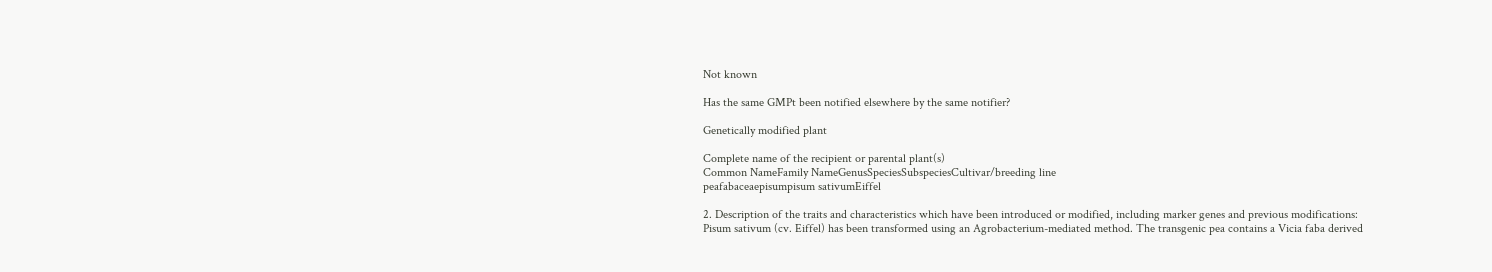Not known

Has the same GMPt been notified elsewhere by the same notifier?

Genetically modified plant

Complete name of the recipient or parental plant(s)
Common NameFamily NameGenusSpeciesSubspeciesCultivar/breeding line
peafabaceaepisumpisum sativumEiffel

2. Description of the traits and characteristics which have been introduced or modified, including marker genes and previous modifications:
Pisum sativum (cv. Eiffel) has been transformed using an Agrobacterium-mediated method. The transgenic pea contains a Vicia faba derived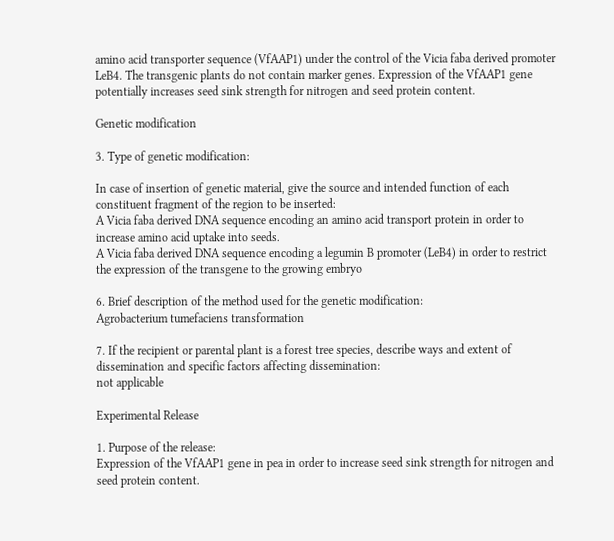amino acid transporter sequence (VfAAP1) under the control of the Vicia faba derived promoter LeB4. The transgenic plants do not contain marker genes. Expression of the VfAAP1 gene potentially increases seed sink strength for nitrogen and seed protein content.

Genetic modification

3. Type of genetic modification:

In case of insertion of genetic material, give the source and intended function of each constituent fragment of the region to be inserted:
A Vicia faba derived DNA sequence encoding an amino acid transport protein in order to increase amino acid uptake into seeds.
A Vicia faba derived DNA sequence encoding a legumin B promoter (LeB4) in order to restrict the expression of the transgene to the growing embryo

6. Brief description of the method used for the genetic modification:
Agrobacterium tumefaciens transformation

7. If the recipient or parental plant is a forest tree species, describe ways and extent of dissemination and specific factors affecting dissemination:
not applicable

Experimental Release

1. Purpose of the release:
Expression of the VfAAP1 gene in pea in order to increase seed sink strength for nitrogen and seed protein content.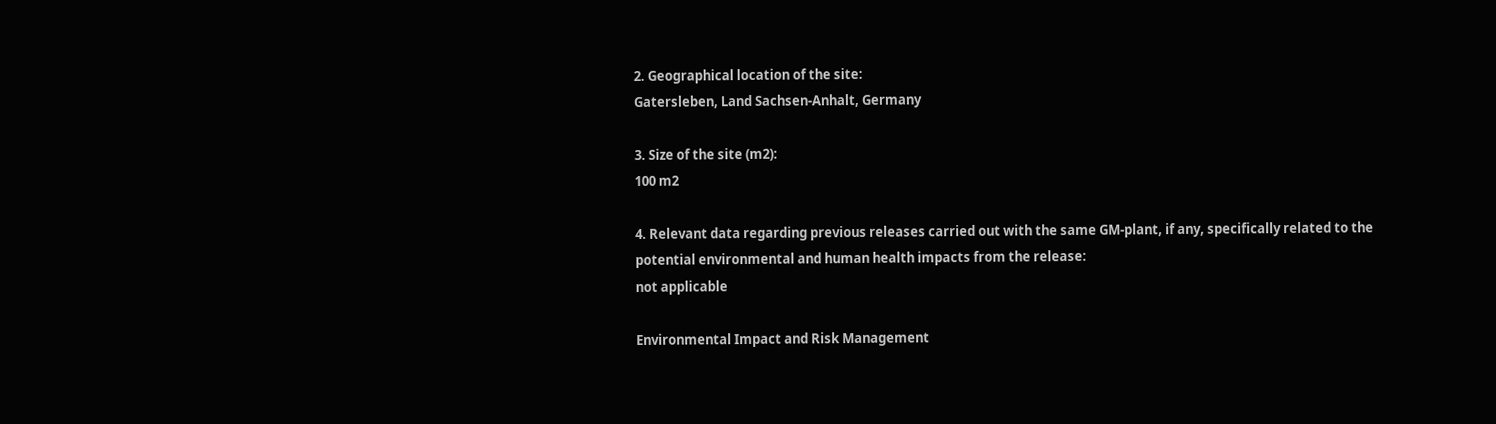2. Geographical location of the site:
Gatersleben, Land Sachsen-Anhalt, Germany

3. Size of the site (m2):
100 m2

4. Relevant data regarding previous releases carried out with the same GM-plant, if any, specifically related to the potential environmental and human health impacts from the release:
not applicable

Environmental Impact and Risk Management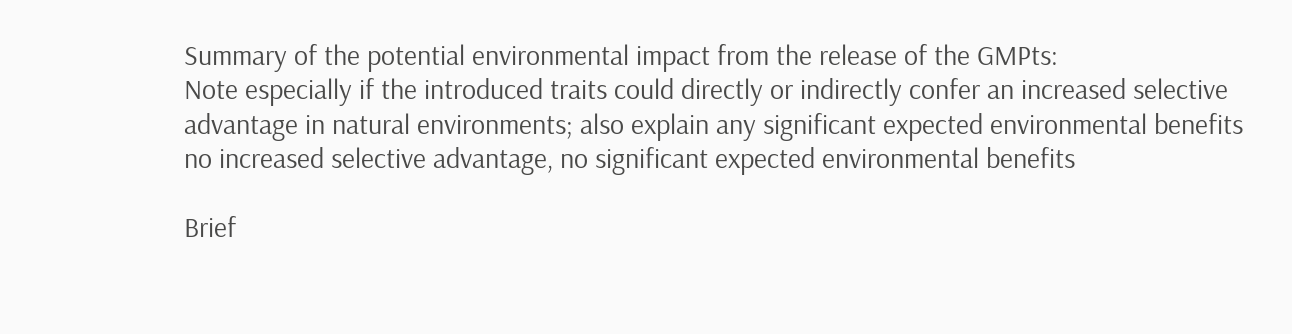Summary of the potential environmental impact from the release of the GMPts:
Note especially if the introduced traits could directly or indirectly confer an increased selective advantage in natural environments; also explain any significant expected environmental benefits no increased selective advantage, no significant expected environmental benefits

Brief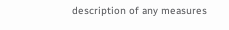description of any measures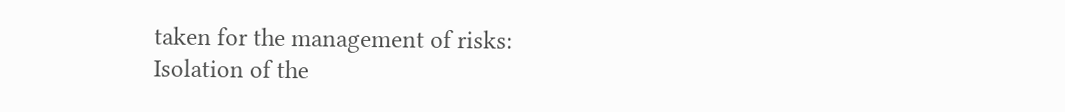taken for the management of risks:
Isolation of the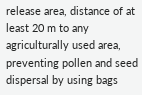release area, distance of at least 20 m to any agriculturally used area, preventing pollen and seed dispersal by using bags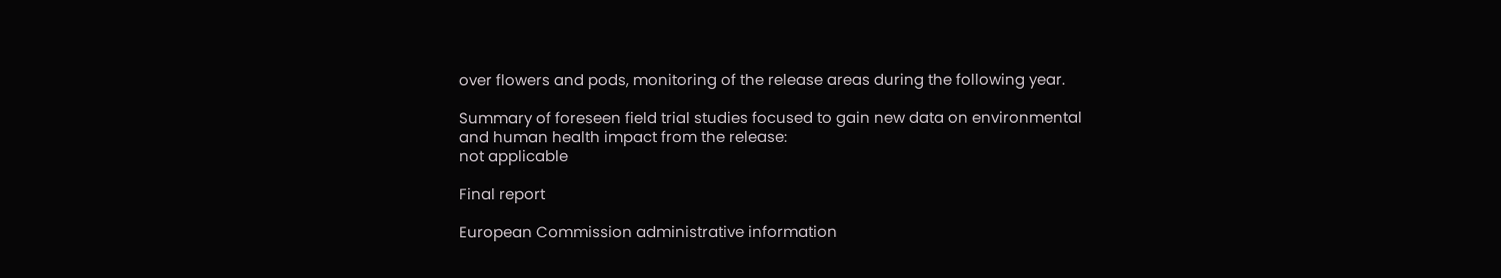over flowers and pods, monitoring of the release areas during the following year.

Summary of foreseen field trial studies focused to gain new data on environmental and human health impact from the release:
not applicable

Final report

European Commission administrative information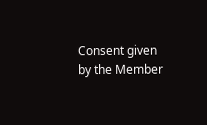Consent given by the Member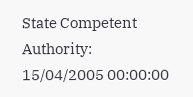State Competent Authority:
15/04/2005 00:00:00